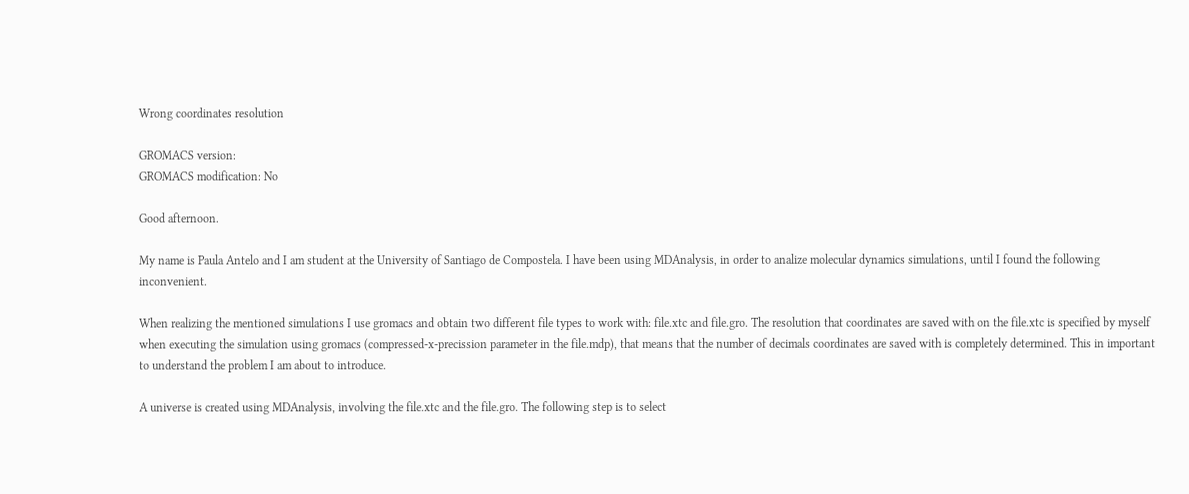Wrong coordinates resolution

GROMACS version:
GROMACS modification: No

Good afternoon.

My name is Paula Antelo and I am student at the University of Santiago de Compostela. I have been using MDAnalysis, in order to analize molecular dynamics simulations, until I found the following inconvenient.

When realizing the mentioned simulations I use gromacs and obtain two different file types to work with: file.xtc and file.gro. The resolution that coordinates are saved with on the file.xtc is specified by myself when executing the simulation using gromacs (compressed-x-precission parameter in the file.mdp), that means that the number of decimals coordinates are saved with is completely determined. This in important to understand the problem I am about to introduce.

A universe is created using MDAnalysis, involving the file.xtc and the file.gro. The following step is to select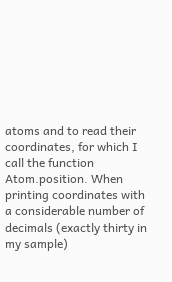atoms and to read their coordinates, for which I call the function Atom.position. When printing coordinates with a considerable number of decimals (exactly thirty in my sample)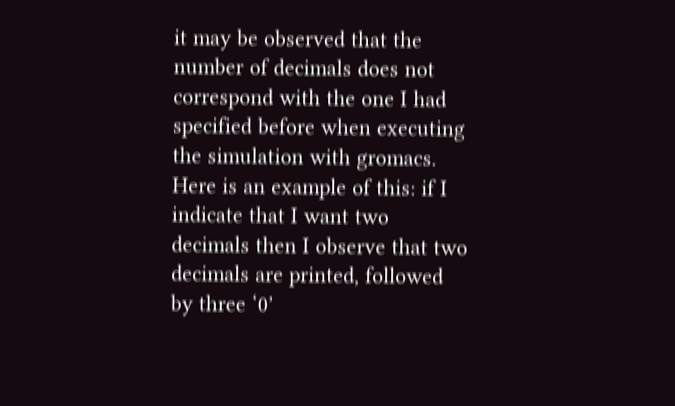it may be observed that the number of decimals does not correspond with the one I had specified before when executing the simulation with gromacs. Here is an example of this: if I indicate that I want two decimals then I observe that two decimals are printed, followed by three ‘0’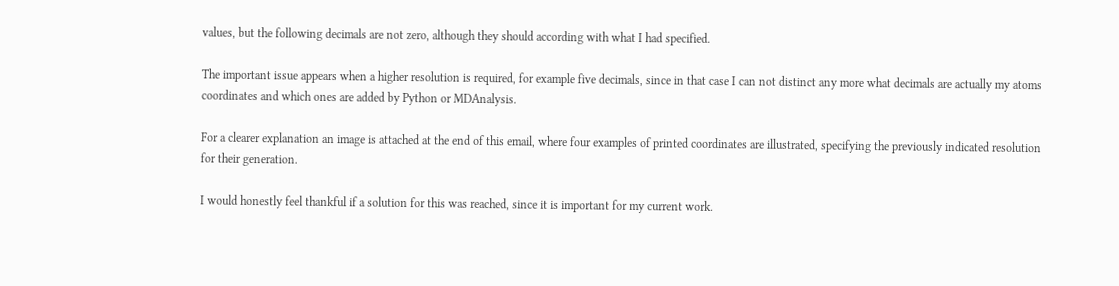values, but the following decimals are not zero, although they should according with what I had specified.

The important issue appears when a higher resolution is required, for example five decimals, since in that case I can not distinct any more what decimals are actually my atoms coordinates and which ones are added by Python or MDAnalysis.

For a clearer explanation an image is attached at the end of this email, where four examples of printed coordinates are illustrated, specifying the previously indicated resolution for their generation.

I would honestly feel thankful if a solution for this was reached, since it is important for my current work.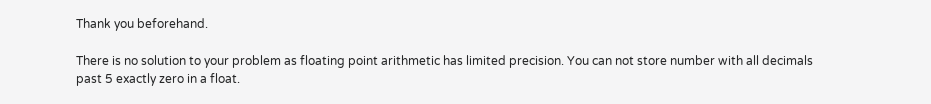Thank you beforehand.

There is no solution to your problem as floating point arithmetic has limited precision. You can not store number with all decimals past 5 exactly zero in a float.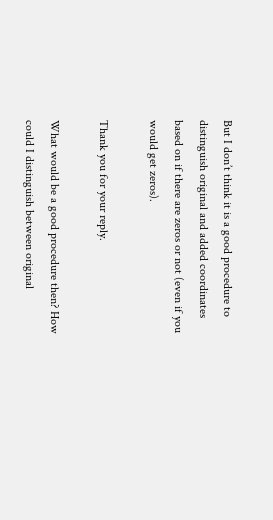But I don’t think it is a good procedure to distinguish original and added coordinates based on if there are zeros or not (even if you would get zeros).

Thank you for your reply.

What would be a good procedure then? How could I distinguish between original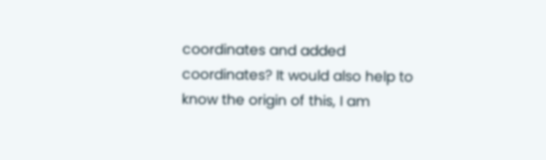coordinates and added coordinates? It would also help to know the origin of this, I am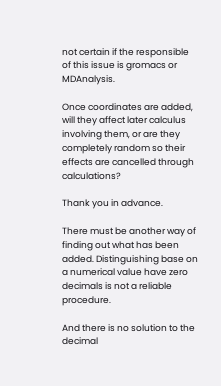not certain if the responsible of this issue is gromacs or MDAnalysis.

Once coordinates are added, will they affect later calculus involving them, or are they completely random so their effects are cancelled through calculations?

Thank you in advance.

There must be another way of finding out what has been added. Distinguishing base on a numerical value have zero decimals is not a reliable procedure.

And there is no solution to the decimal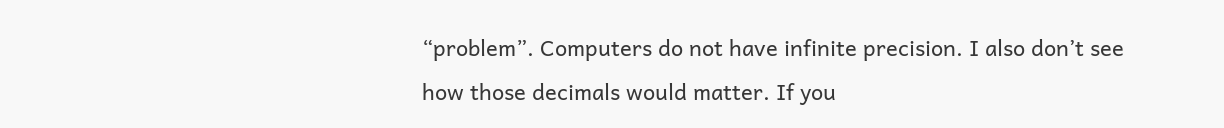“problem”. Computers do not have infinite precision. I also don’t see how those decimals would matter. If you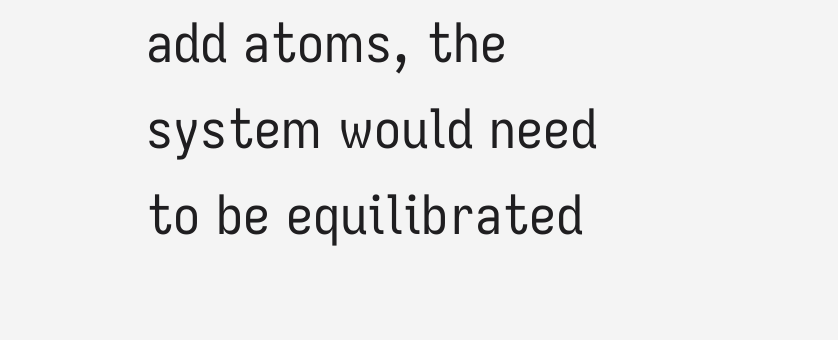add atoms, the system would need to be equilibrated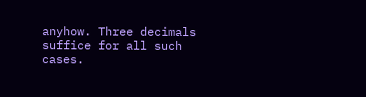anyhow. Three decimals suffice for all such cases.